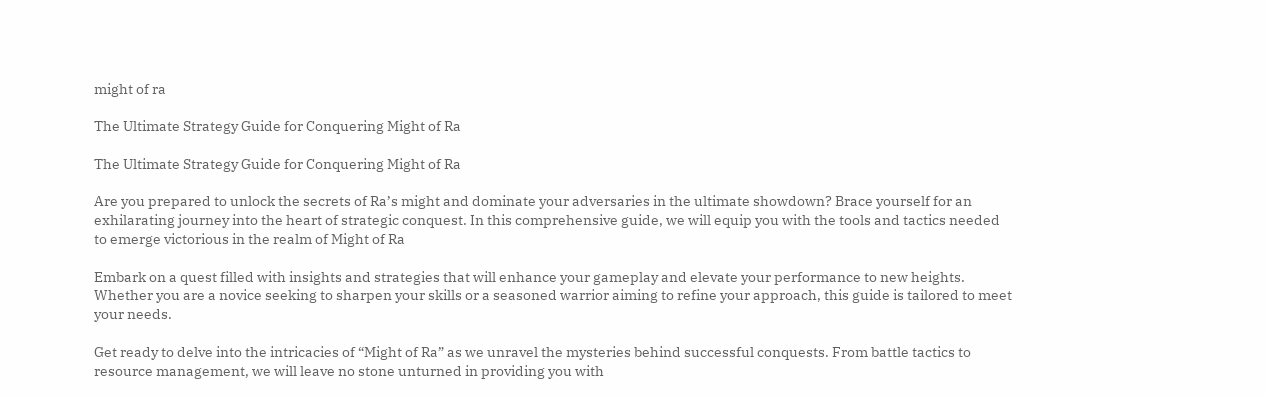might of ra

The Ultimate Strategy Guide for Conquering Might of Ra

The Ultimate Strategy Guide for Conquering Might of Ra

Are you prepared to unlock the secrets of Ra’s might and dominate your adversaries in the ultimate showdown? Brace yourself for an exhilarating journey into the heart of strategic conquest. In this comprehensive guide, we will equip you with the tools and tactics needed to emerge victorious in the realm of Might of Ra

Embark on a quest filled with insights and strategies that will enhance your gameplay and elevate your performance to new heights. Whether you are a novice seeking to sharpen your skills or a seasoned warrior aiming to refine your approach, this guide is tailored to meet your needs.

Get ready to delve into the intricacies of “Might of Ra” as we unravel the mysteries behind successful conquests. From battle tactics to resource management, we will leave no stone unturned in providing you with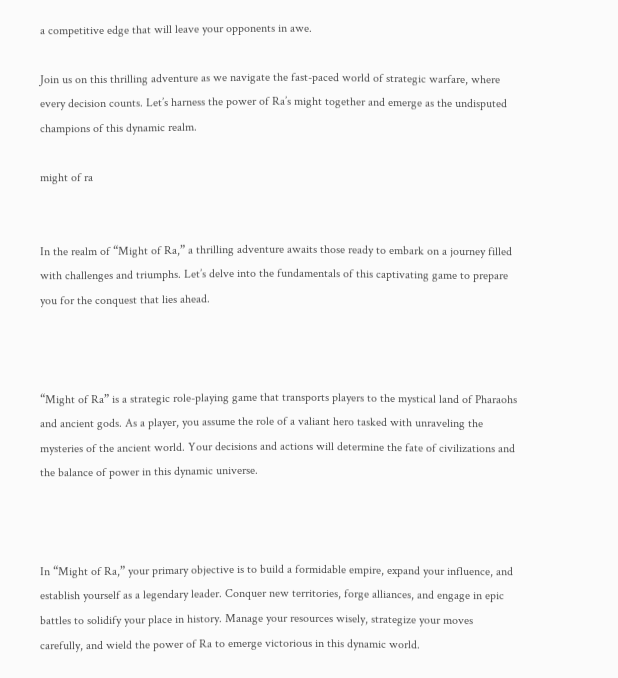a competitive edge that will leave your opponents in awe.

Join us on this thrilling adventure as we navigate the fast-paced world of strategic warfare, where every decision counts. Let’s harness the power of Ra’s might together and emerge as the undisputed champions of this dynamic realm.

might of ra


In the realm of “Might of Ra,” a thrilling adventure awaits those ready to embark on a journey filled with challenges and triumphs. Let’s delve into the fundamentals of this captivating game to prepare you for the conquest that lies ahead.



“Might of Ra” is a strategic role-playing game that transports players to the mystical land of Pharaohs and ancient gods. As a player, you assume the role of a valiant hero tasked with unraveling the mysteries of the ancient world. Your decisions and actions will determine the fate of civilizations and the balance of power in this dynamic universe.



In “Might of Ra,” your primary objective is to build a formidable empire, expand your influence, and establish yourself as a legendary leader. Conquer new territories, forge alliances, and engage in epic battles to solidify your place in history. Manage your resources wisely, strategize your moves carefully, and wield the power of Ra to emerge victorious in this dynamic world.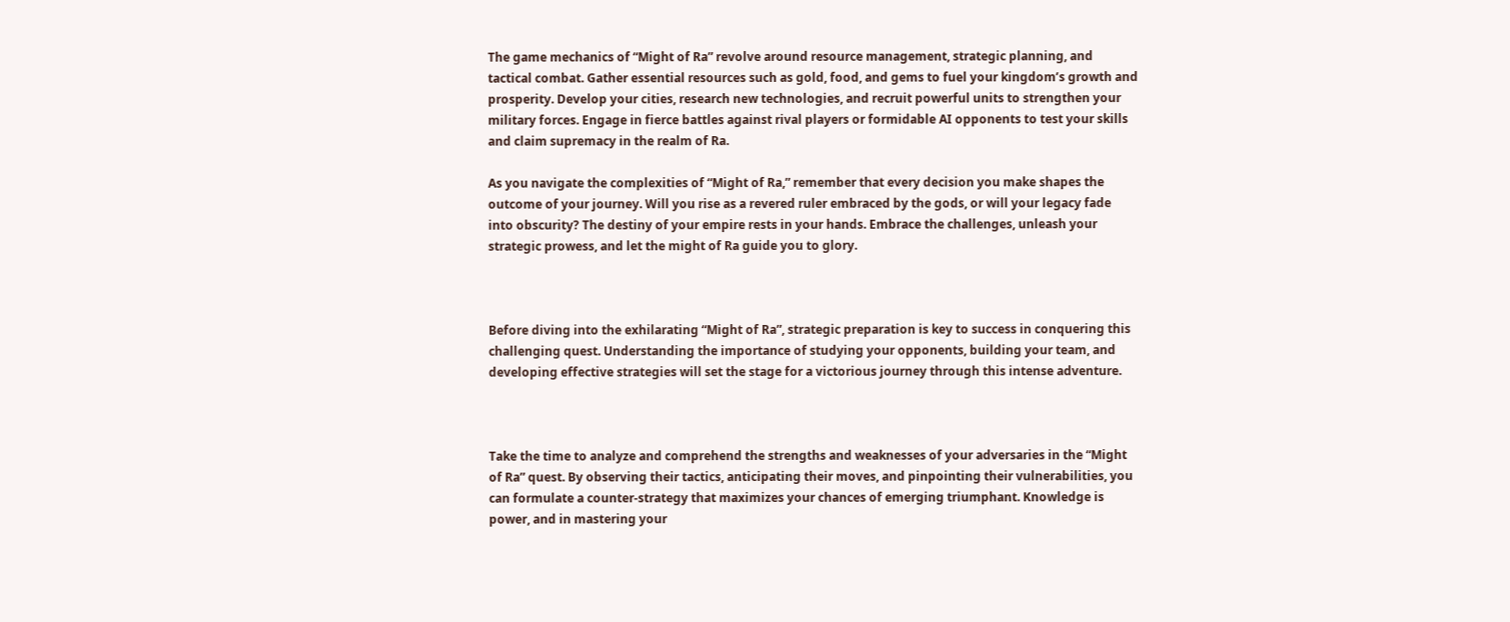The game mechanics of “Might of Ra” revolve around resource management, strategic planning, and tactical combat. Gather essential resources such as gold, food, and gems to fuel your kingdom’s growth and prosperity. Develop your cities, research new technologies, and recruit powerful units to strengthen your military forces. Engage in fierce battles against rival players or formidable AI opponents to test your skills and claim supremacy in the realm of Ra.

As you navigate the complexities of “Might of Ra,” remember that every decision you make shapes the outcome of your journey. Will you rise as a revered ruler embraced by the gods, or will your legacy fade into obscurity? The destiny of your empire rests in your hands. Embrace the challenges, unleash your strategic prowess, and let the might of Ra guide you to glory.



Before diving into the exhilarating “Might of Ra”, strategic preparation is key to success in conquering this challenging quest. Understanding the importance of studying your opponents, building your team, and developing effective strategies will set the stage for a victorious journey through this intense adventure.



Take the time to analyze and comprehend the strengths and weaknesses of your adversaries in the “Might of Ra” quest. By observing their tactics, anticipating their moves, and pinpointing their vulnerabilities, you can formulate a counter-strategy that maximizes your chances of emerging triumphant. Knowledge is power, and in mastering your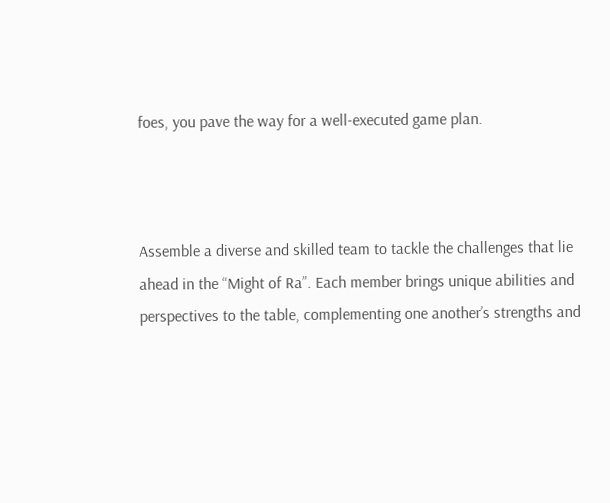foes, you pave the way for a well-executed game plan.



Assemble a diverse and skilled team to tackle the challenges that lie ahead in the “Might of Ra”. Each member brings unique abilities and perspectives to the table, complementing one another’s strengths and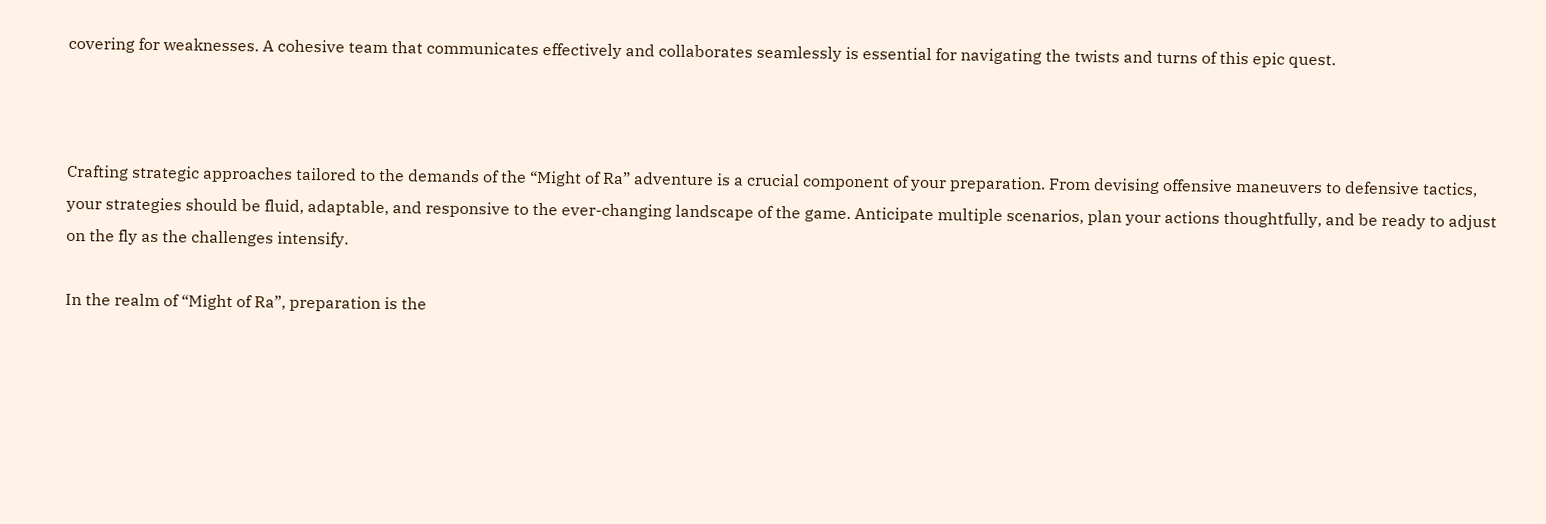covering for weaknesses. A cohesive team that communicates effectively and collaborates seamlessly is essential for navigating the twists and turns of this epic quest.



Crafting strategic approaches tailored to the demands of the “Might of Ra” adventure is a crucial component of your preparation. From devising offensive maneuvers to defensive tactics, your strategies should be fluid, adaptable, and responsive to the ever-changing landscape of the game. Anticipate multiple scenarios, plan your actions thoughtfully, and be ready to adjust on the fly as the challenges intensify.

In the realm of “Might of Ra”, preparation is the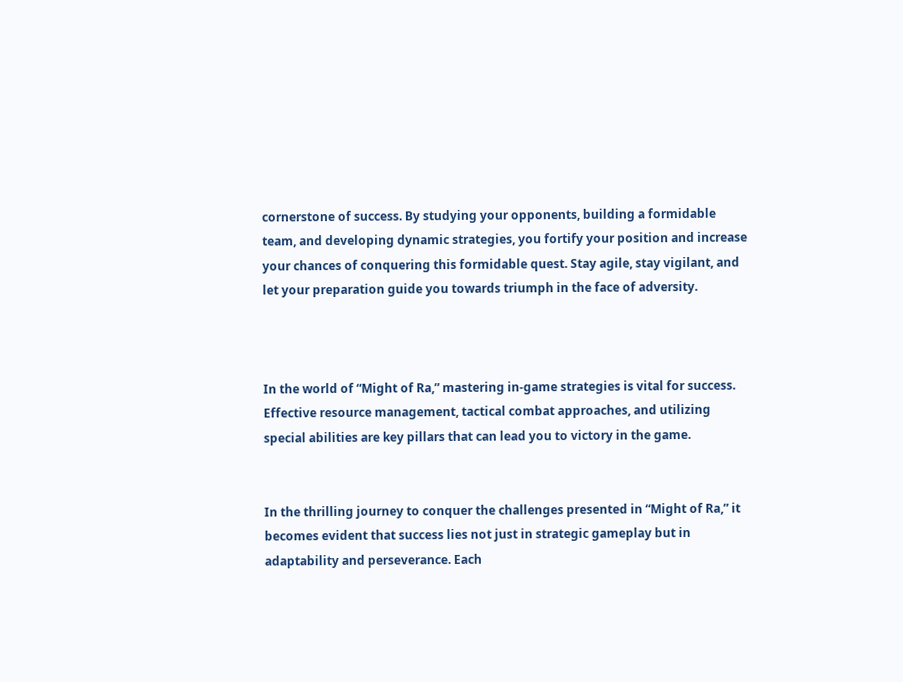cornerstone of success. By studying your opponents, building a formidable team, and developing dynamic strategies, you fortify your position and increase your chances of conquering this formidable quest. Stay agile, stay vigilant, and let your preparation guide you towards triumph in the face of adversity.



In the world of “Might of Ra,” mastering in-game strategies is vital for success. Effective resource management, tactical combat approaches, and utilizing special abilities are key pillars that can lead you to victory in the game.


In the thrilling journey to conquer the challenges presented in “Might of Ra,” it becomes evident that success lies not just in strategic gameplay but in adaptability and perseverance. Each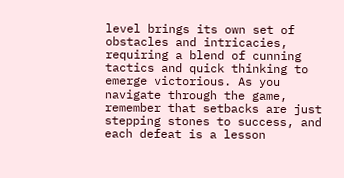level brings its own set of obstacles and intricacies, requiring a blend of cunning tactics and quick thinking to emerge victorious. As you navigate through the game, remember that setbacks are just stepping stones to success, and each defeat is a lesson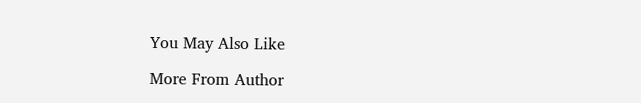You May Also Like

More From Author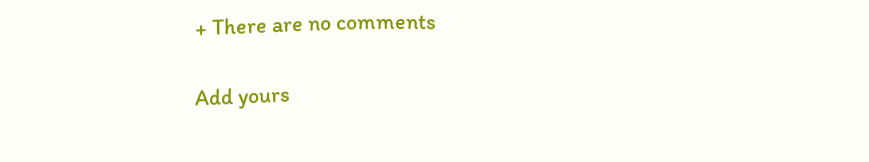+ There are no comments

Add yours